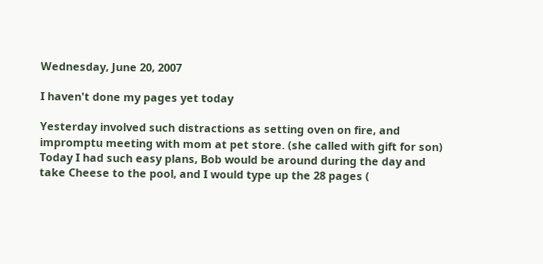Wednesday, June 20, 2007

I haven't done my pages yet today

Yesterday involved such distractions as setting oven on fire, and impromptu meeting with mom at pet store. (she called with gift for son)
Today I had such easy plans, Bob would be around during the day and take Cheese to the pool, and I would type up the 28 pages (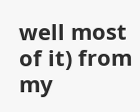well most of it) from my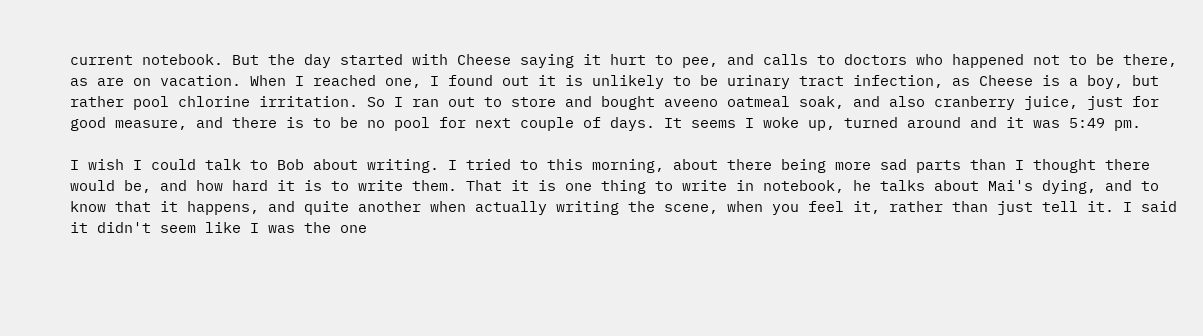current notebook. But the day started with Cheese saying it hurt to pee, and calls to doctors who happened not to be there, as are on vacation. When I reached one, I found out it is unlikely to be urinary tract infection, as Cheese is a boy, but rather pool chlorine irritation. So I ran out to store and bought aveeno oatmeal soak, and also cranberry juice, just for good measure, and there is to be no pool for next couple of days. It seems I woke up, turned around and it was 5:49 pm.

I wish I could talk to Bob about writing. I tried to this morning, about there being more sad parts than I thought there would be, and how hard it is to write them. That it is one thing to write in notebook, he talks about Mai's dying, and to know that it happens, and quite another when actually writing the scene, when you feel it, rather than just tell it. I said it didn't seem like I was the one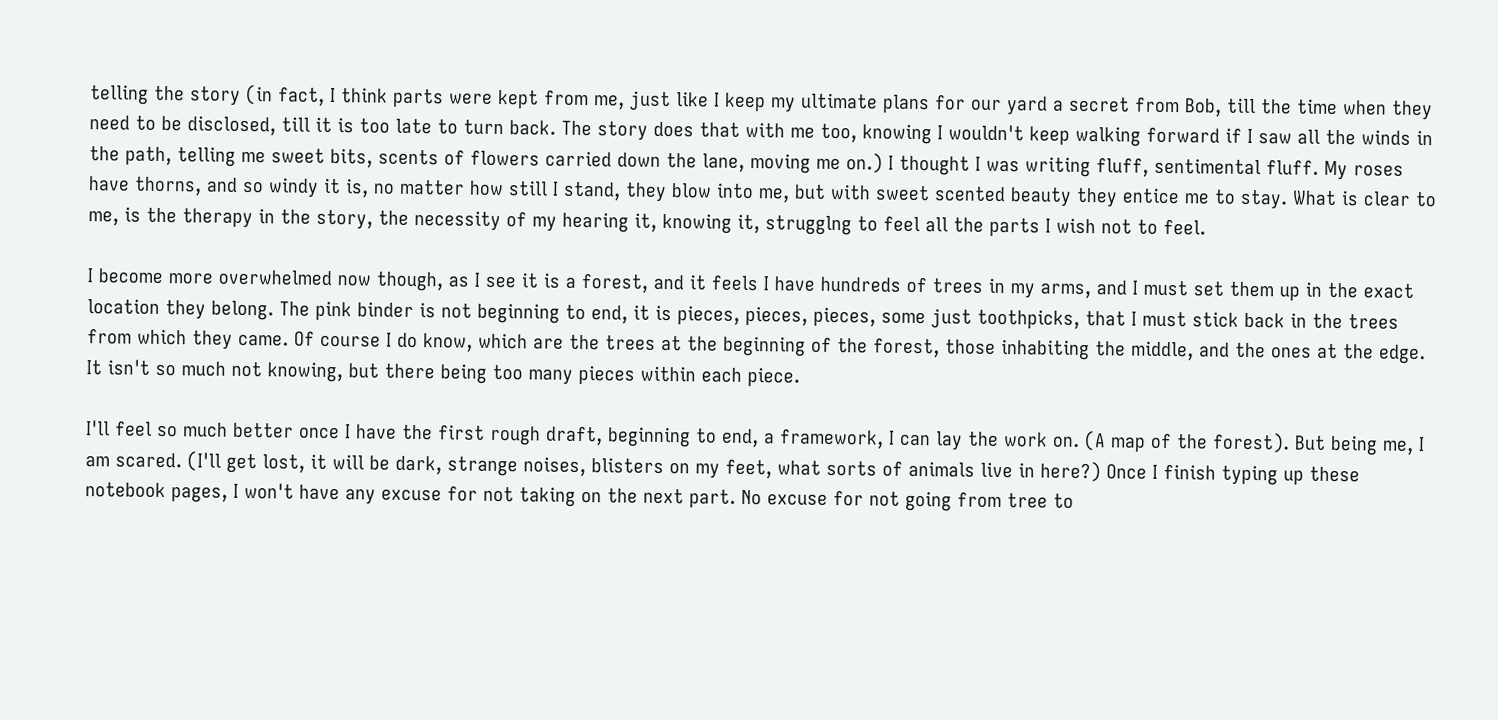telling the story (in fact, I think parts were kept from me, just like I keep my ultimate plans for our yard a secret from Bob, till the time when they need to be disclosed, till it is too late to turn back. The story does that with me too, knowing I wouldn't keep walking forward if I saw all the winds in the path, telling me sweet bits, scents of flowers carried down the lane, moving me on.) I thought I was writing fluff, sentimental fluff. My roses have thorns, and so windy it is, no matter how still I stand, they blow into me, but with sweet scented beauty they entice me to stay. What is clear to me, is the therapy in the story, the necessity of my hearing it, knowing it, strugglng to feel all the parts I wish not to feel.

I become more overwhelmed now though, as I see it is a forest, and it feels I have hundreds of trees in my arms, and I must set them up in the exact location they belong. The pink binder is not beginning to end, it is pieces, pieces, pieces, some just toothpicks, that I must stick back in the trees from which they came. Of course I do know, which are the trees at the beginning of the forest, those inhabiting the middle, and the ones at the edge. It isn't so much not knowing, but there being too many pieces within each piece.

I'll feel so much better once I have the first rough draft, beginning to end, a framework, I can lay the work on. (A map of the forest). But being me, I am scared. (I'll get lost, it will be dark, strange noises, blisters on my feet, what sorts of animals live in here?) Once I finish typing up these notebook pages, I won't have any excuse for not taking on the next part. No excuse for not going from tree to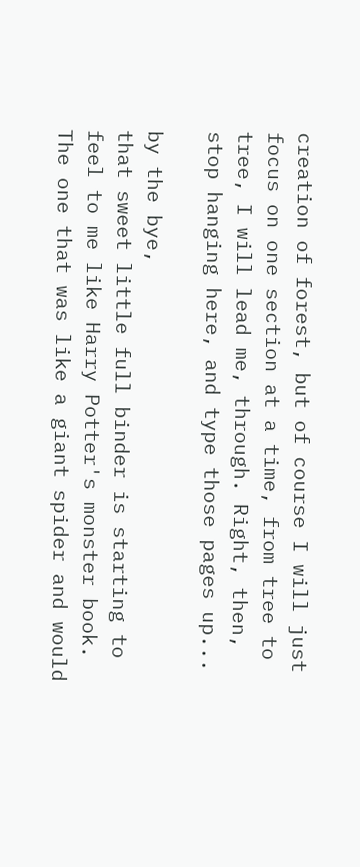creation of forest, but of course I will just focus on one section at a time, from tree to tree, I will lead me, through. Right, then, stop hanging here, and type those pages up...

by the bye,
that sweet little full binder is starting to feel to me like Harry Potter's monster book. The one that was like a giant spider and would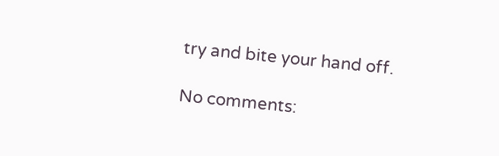try and bite your hand off.

No comments: